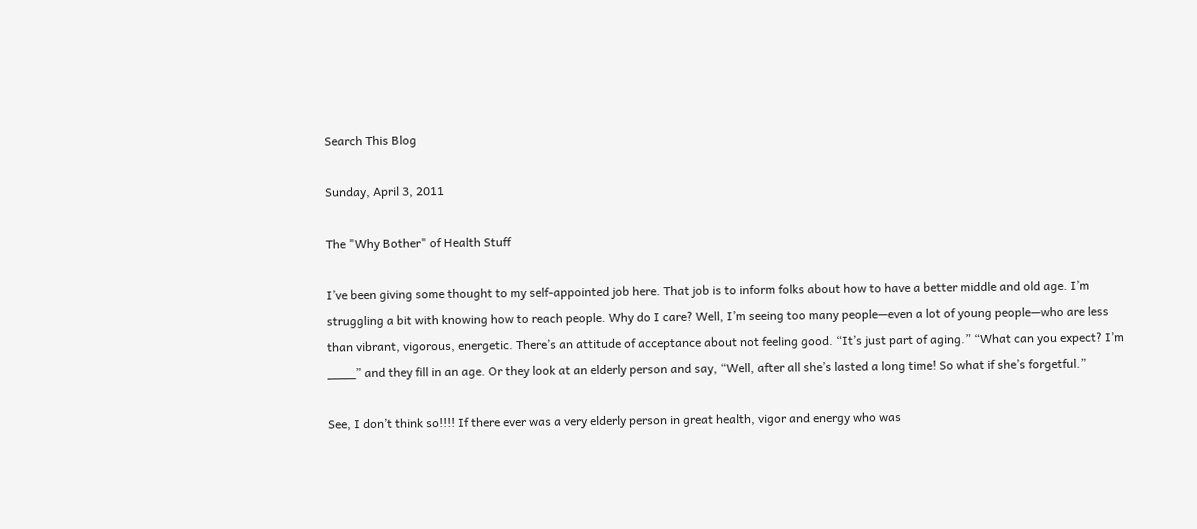Search This Blog

Sunday, April 3, 2011

The "Why Bother" of Health Stuff

I’ve been giving some thought to my self-appointed job here. That job is to inform folks about how to have a better middle and old age. I’m struggling a bit with knowing how to reach people. Why do I care? Well, I’m seeing too many people—even a lot of young people—who are less than vibrant, vigorous, energetic. There’s an attitude of acceptance about not feeling good. “It’s just part of aging.” “What can you expect? I’m ____” and they fill in an age. Or they look at an elderly person and say, “Well, after all she’s lasted a long time! So what if she’s forgetful.”

See, I don’t think so!!!! If there ever was a very elderly person in great health, vigor and energy who was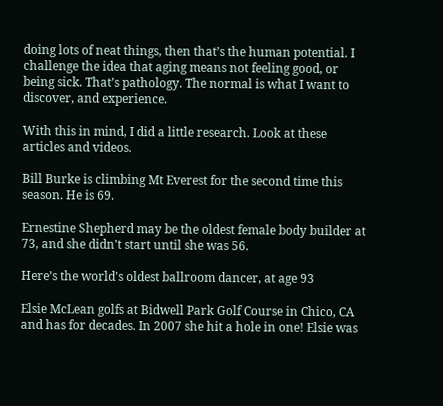doing lots of neat things, then that’s the human potential. I challenge the idea that aging means not feeling good, or being sick. That’s pathology. The normal is what I want to discover, and experience.

With this in mind, I did a little research. Look at these articles and videos.

Bill Burke is climbing Mt Everest for the second time this season. He is 69.

Ernestine Shepherd may be the oldest female body builder at 73, and she didn't start until she was 56.

Here’s the world's oldest ballroom dancer, at age 93

Elsie McLean golfs at Bidwell Park Golf Course in Chico, CA and has for decades. In 2007 she hit a hole in one! Elsie was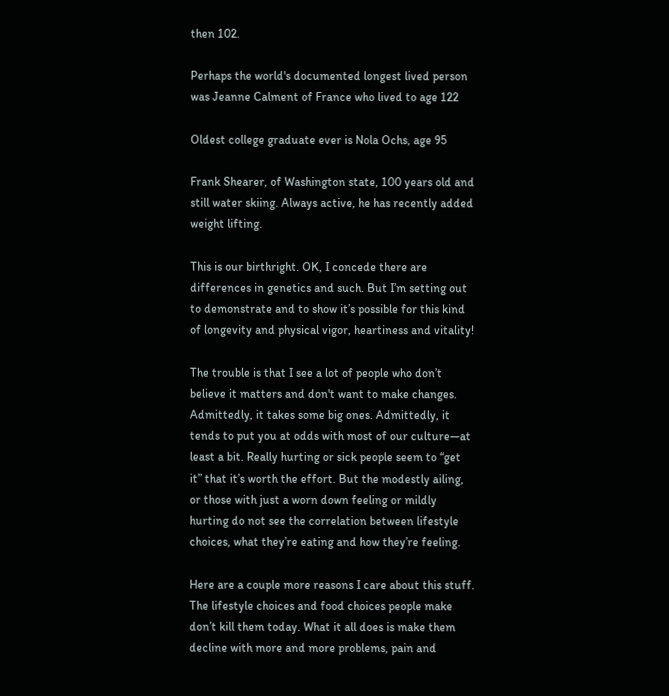then 102.

Perhaps the world's documented longest lived person was Jeanne Calment of France who lived to age 122

Oldest college graduate ever is Nola Ochs, age 95

Frank Shearer, of Washington state, 100 years old and still water skiing. Always active, he has recently added weight lifting.

This is our birthright. OK, I concede there are differences in genetics and such. But I’m setting out to demonstrate and to show it’s possible for this kind of longevity and physical vigor, heartiness and vitality!

The trouble is that I see a lot of people who don’t believe it matters and don't want to make changes. Admittedly, it takes some big ones. Admittedly, it tends to put you at odds with most of our culture—at least a bit. Really hurting or sick people seem to “get it” that it’s worth the effort. But the modestly ailing, or those with just a worn down feeling or mildly hurting do not see the correlation between lifestyle choices, what they’re eating and how they’re feeling.

Here are a couple more reasons I care about this stuff. The lifestyle choices and food choices people make don’t kill them today. What it all does is make them decline with more and more problems, pain and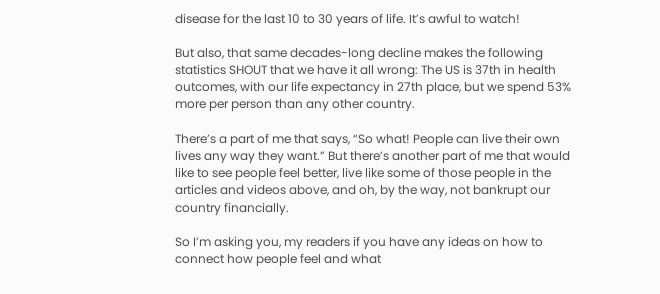disease for the last 10 to 30 years of life. It’s awful to watch!

But also, that same decades-long decline makes the following statistics SHOUT that we have it all wrong: The US is 37th in health outcomes, with our life expectancy in 27th place, but we spend 53% more per person than any other country.

There’s a part of me that says, “So what! People can live their own lives any way they want.” But there’s another part of me that would like to see people feel better, live like some of those people in the articles and videos above, and oh, by the way, not bankrupt our country financially.

So I’m asking you, my readers if you have any ideas on how to connect how people feel and what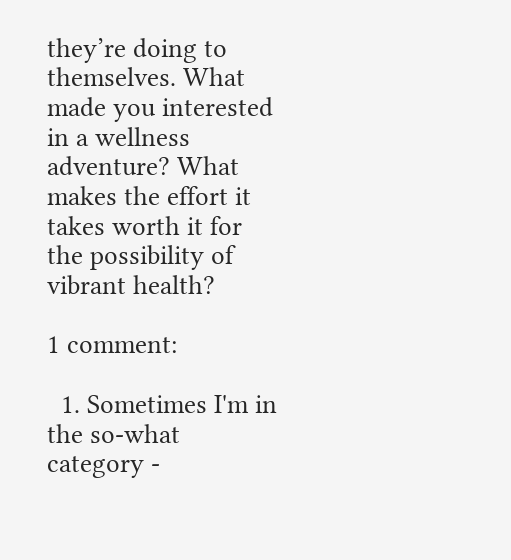they’re doing to themselves. What made you interested in a wellness adventure? What makes the effort it takes worth it for the possibility of vibrant health?

1 comment:

  1. Sometimes I'm in the so-what category -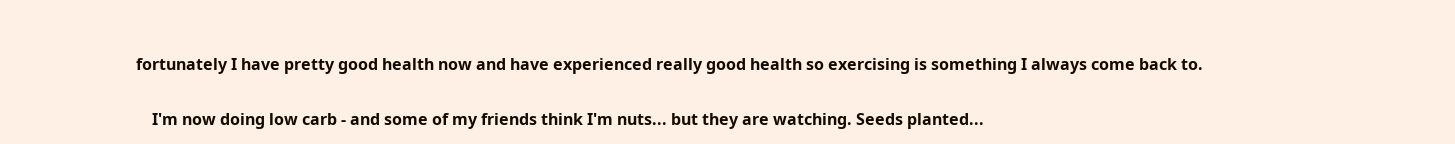fortunately I have pretty good health now and have experienced really good health so exercising is something I always come back to.

    I'm now doing low carb - and some of my friends think I'm nuts... but they are watching. Seeds planted...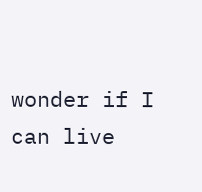wonder if I can live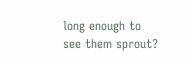long enough to see them sprout?